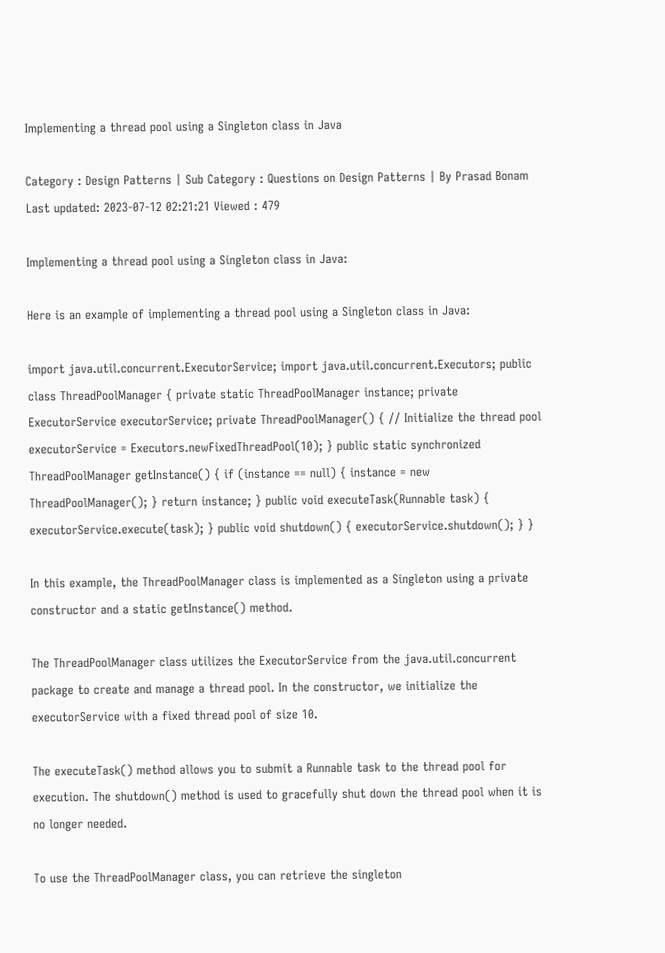Implementing a thread pool using a Singleton class in Java

Category : Design Patterns | Sub Category : Questions on Design Patterns | By Prasad Bonam Last updated: 2023-07-12 02:21:21 Viewed : 479

Implementing a thread pool using a Singleton class in Java:

Here is an example of implementing a thread pool using a Singleton class in Java:

import java.util.concurrent.ExecutorService; import java.util.concurrent.Executors; public class ThreadPoolManager { private static ThreadPoolManager instance; private ExecutorService executorService; private ThreadPoolManager() { // Initialize the thread pool executorService = Executors.newFixedThreadPool(10); } public static synchronized ThreadPoolManager getInstance() { if (instance == null) { instance = new ThreadPoolManager(); } return instance; } public void executeTask(Runnable task) { executorService.execute(task); } public void shutdown() { executorService.shutdown(); } }

In this example, the ThreadPoolManager class is implemented as a Singleton using a private constructor and a static getInstance() method.

The ThreadPoolManager class utilizes the ExecutorService from the java.util.concurrent package to create and manage a thread pool. In the constructor, we initialize the executorService with a fixed thread pool of size 10.

The executeTask() method allows you to submit a Runnable task to the thread pool for execution. The shutdown() method is used to gracefully shut down the thread pool when it is no longer needed.

To use the ThreadPoolManager class, you can retrieve the singleton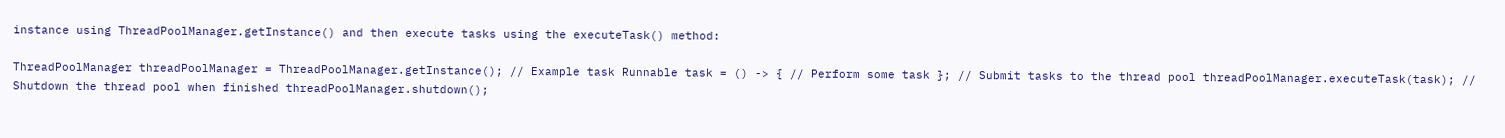instance using ThreadPoolManager.getInstance() and then execute tasks using the executeTask() method:

ThreadPoolManager threadPoolManager = ThreadPoolManager.getInstance(); // Example task Runnable task = () -> { // Perform some task }; // Submit tasks to the thread pool threadPoolManager.executeTask(task); // Shutdown the thread pool when finished threadPoolManager.shutdown();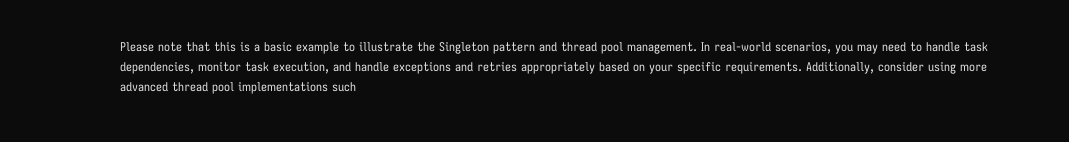Please note that this is a basic example to illustrate the Singleton pattern and thread pool management. In real-world scenarios, you may need to handle task dependencies, monitor task execution, and handle exceptions and retries appropriately based on your specific requirements. Additionally, consider using more advanced thread pool implementations such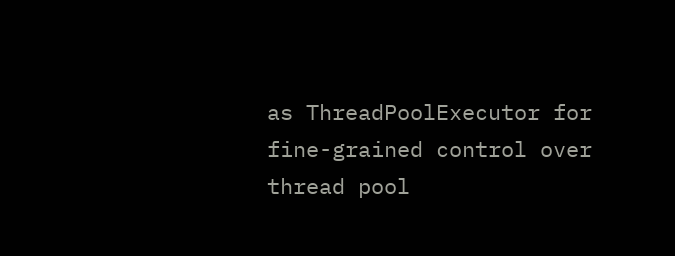as ThreadPoolExecutor for fine-grained control over thread pool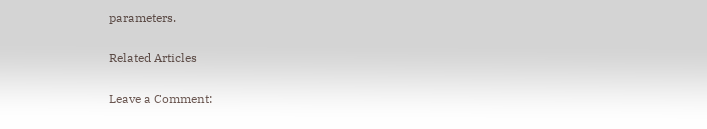parameters.

Related Articles

Leave a Comment: